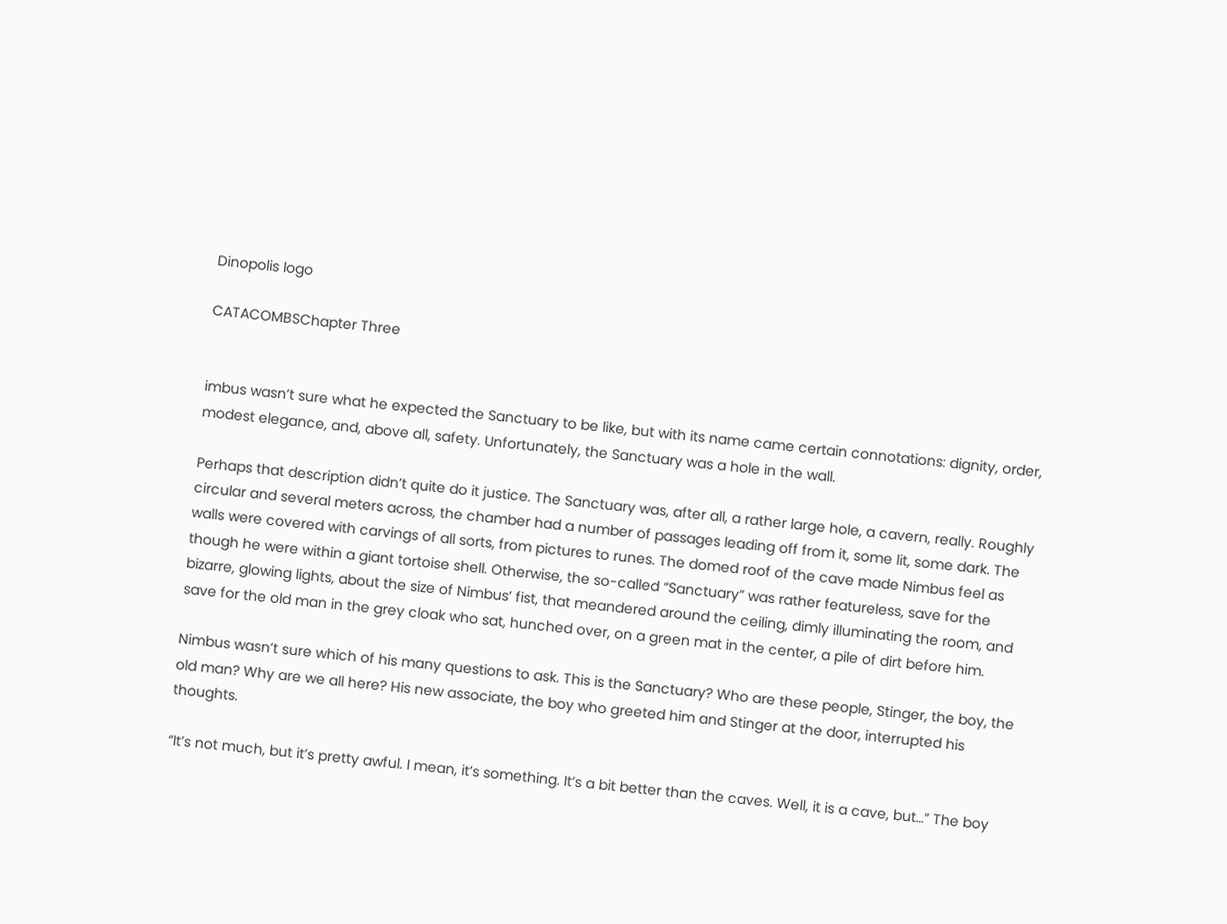Dinopolis logo

CATACOMBSChapter Three


imbus wasn’t sure what he expected the Sanctuary to be like, but with its name came certain connotations: dignity, order, modest elegance, and, above all, safety. Unfortunately, the Sanctuary was a hole in the wall.

Perhaps that description didn’t quite do it justice. The Sanctuary was, after all, a rather large hole, a cavern, really. Roughly circular and several meters across, the chamber had a number of passages leading off from it, some lit, some dark. The walls were covered with carvings of all sorts, from pictures to runes. The domed roof of the cave made Nimbus feel as though he were within a giant tortoise shell. Otherwise, the so-called “Sanctuary” was rather featureless, save for the bizarre, glowing lights, about the size of Nimbus’ fist, that meandered around the ceiling, dimly illuminating the room, and save for the old man in the grey cloak who sat, hunched over, on a green mat in the center, a pile of dirt before him.

Nimbus wasn’t sure which of his many questions to ask. This is the Sanctuary? Who are these people, Stinger, the boy, the old man? Why are we all here? His new associate, the boy who greeted him and Stinger at the door, interrupted his thoughts.

“It’s not much, but it’s pretty awful. I mean, it’s something. It’s a bit better than the caves. Well, it is a cave, but…” The boy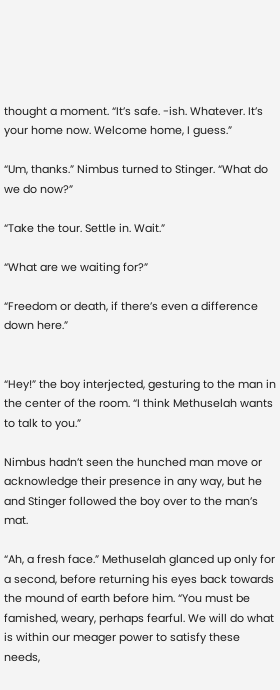thought a moment. “It’s safe. -ish. Whatever. It’s your home now. Welcome home, I guess.”

“Um, thanks.” Nimbus turned to Stinger. “What do we do now?”

“Take the tour. Settle in. Wait.”

“What are we waiting for?”

“Freedom or death, if there’s even a difference down here.”


“Hey!” the boy interjected, gesturing to the man in the center of the room. “I think Methuselah wants to talk to you.”

Nimbus hadn’t seen the hunched man move or acknowledge their presence in any way, but he and Stinger followed the boy over to the man’s mat.

“Ah, a fresh face.” Methuselah glanced up only for a second, before returning his eyes back towards the mound of earth before him. “You must be famished, weary, perhaps fearful. We will do what is within our meager power to satisfy these needs,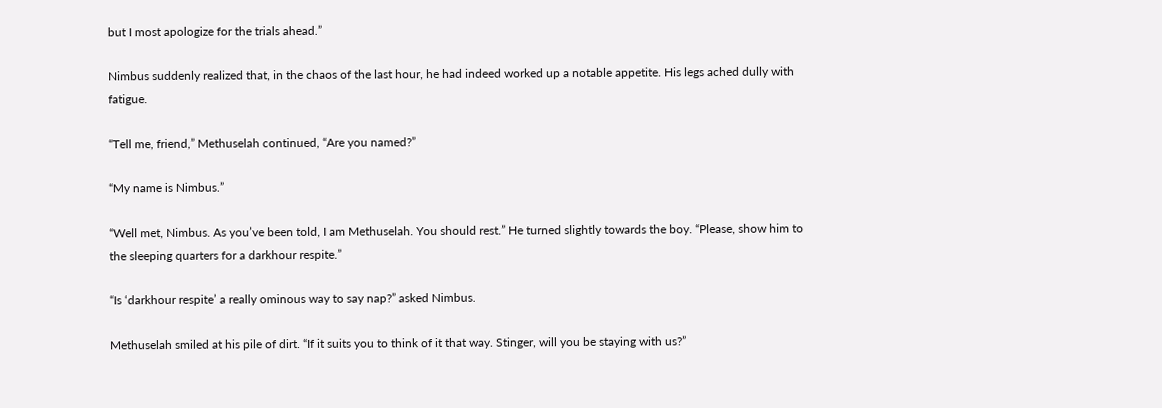but I most apologize for the trials ahead.”

Nimbus suddenly realized that, in the chaos of the last hour, he had indeed worked up a notable appetite. His legs ached dully with fatigue.

“Tell me, friend,” Methuselah continued, “Are you named?”

“My name is Nimbus.”

“Well met, Nimbus. As you’ve been told, I am Methuselah. You should rest.” He turned slightly towards the boy. “Please, show him to the sleeping quarters for a darkhour respite.”

“Is ‘darkhour respite’ a really ominous way to say nap?” asked Nimbus.

Methuselah smiled at his pile of dirt. “If it suits you to think of it that way. Stinger, will you be staying with us?”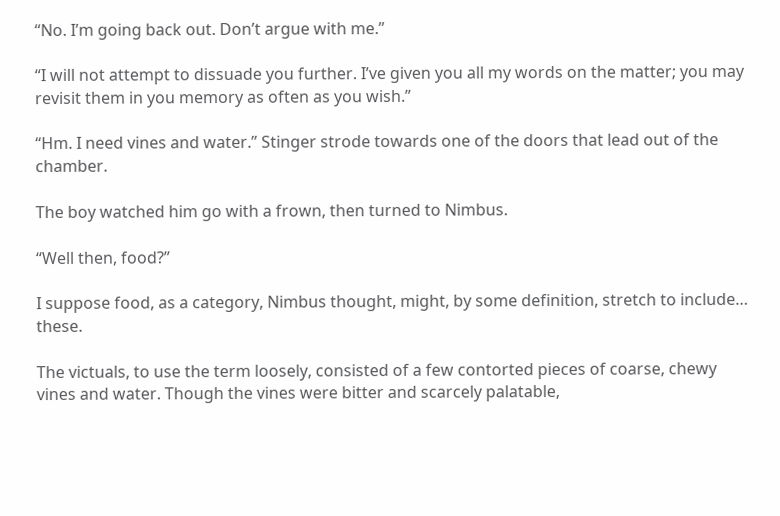“No. I’m going back out. Don’t argue with me.”

“I will not attempt to dissuade you further. I’ve given you all my words on the matter; you may revisit them in you memory as often as you wish.”

“Hm. I need vines and water.” Stinger strode towards one of the doors that lead out of the chamber.

The boy watched him go with a frown, then turned to Nimbus.

“Well then, food?”

I suppose food, as a category, Nimbus thought, might, by some definition, stretch to include… these.

The victuals, to use the term loosely, consisted of a few contorted pieces of coarse, chewy vines and water. Though the vines were bitter and scarcely palatable,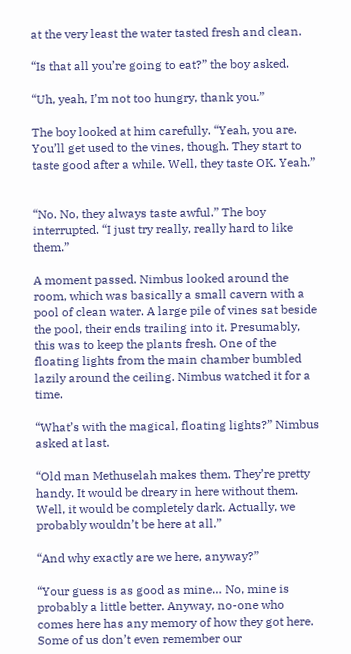at the very least the water tasted fresh and clean.

“Is that all you’re going to eat?” the boy asked.

“Uh, yeah, I’m not too hungry, thank you.”

The boy looked at him carefully. “Yeah, you are. You’ll get used to the vines, though. They start to taste good after a while. Well, they taste OK. Yeah.”


“No. No, they always taste awful.” The boy interrupted. “I just try really, really hard to like them.”

A moment passed. Nimbus looked around the room, which was basically a small cavern with a pool of clean water. A large pile of vines sat beside the pool, their ends trailing into it. Presumably, this was to keep the plants fresh. One of the floating lights from the main chamber bumbled lazily around the ceiling. Nimbus watched it for a time.

“What’s with the magical, floating lights?” Nimbus asked at last.

“Old man Methuselah makes them. They’re pretty handy. It would be dreary in here without them. Well, it would be completely dark. Actually, we probably wouldn’t be here at all.”

“And why exactly are we here, anyway?”

“Your guess is as good as mine… No, mine is probably a little better. Anyway, no-one who comes here has any memory of how they got here. Some of us don’t even remember our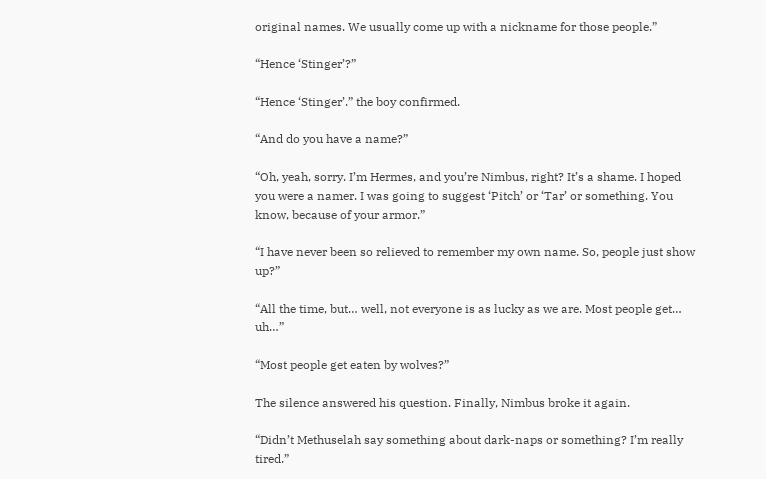original names. We usually come up with a nickname for those people.”

“Hence ‘Stinger’?”

“Hence ‘Stinger’.” the boy confirmed.

“And do you have a name?”

“Oh, yeah, sorry. I’m Hermes, and you’re Nimbus, right? It’s a shame. I hoped you were a namer. I was going to suggest ‘Pitch’ or ‘Tar’ or something. You know, because of your armor.”

“I have never been so relieved to remember my own name. So, people just show up?”

“All the time, but… well, not everyone is as lucky as we are. Most people get… uh…”

“Most people get eaten by wolves?”

The silence answered his question. Finally, Nimbus broke it again.

“Didn’t Methuselah say something about dark-naps or something? I’m really tired.”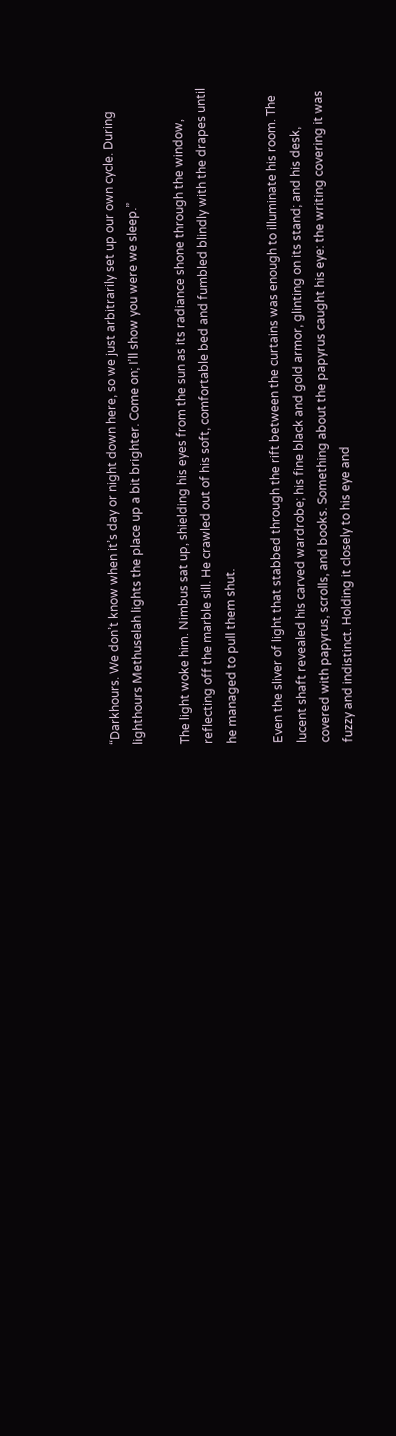“Darkhours. We don’t know when it’s day or night down here, so we just arbitrarily set up our own cycle. During lighthours Methuselah lights the place up a bit brighter. Come on; I’ll show you were we sleep.”

The light woke him. Nimbus sat up, shielding his eyes from the sun as its radiance shone through the window, reflecting off the marble sill. He crawled out of his soft, comfortable bed and fumbled blindly with the drapes until he managed to pull them shut.

Even the sliver of light that stabbed through the rift between the curtains was enough to illuminate his room. The lucent shaft revealed his carved wardrobe; his fine black and gold armor, glinting on its stand; and his desk, covered with papyrus, scrolls, and books. Something about the papyrus caught his eye: the writing covering it was fuzzy and indistinct. Holding it closely to his eye and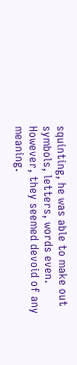squinting, he was able to make out symbols, letters, words even. However, they seemed devoid of any meaning.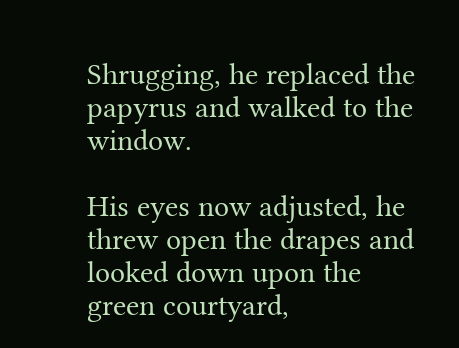Shrugging, he replaced the papyrus and walked to the window.

His eyes now adjusted, he threw open the drapes and looked down upon the green courtyard,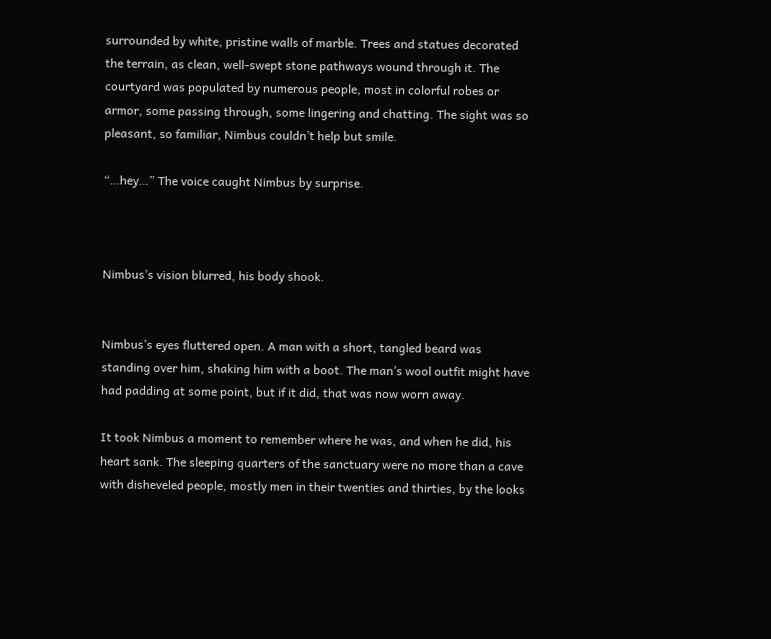surrounded by white, pristine walls of marble. Trees and statues decorated the terrain, as clean, well-swept stone pathways wound through it. The courtyard was populated by numerous people, most in colorful robes or armor, some passing through, some lingering and chatting. The sight was so pleasant, so familiar, Nimbus couldn’t help but smile.

“…hey…” The voice caught Nimbus by surprise.



Nimbus’s vision blurred, his body shook.


Nimbus’s eyes fluttered open. A man with a short, tangled beard was standing over him, shaking him with a boot. The man’s wool outfit might have had padding at some point, but if it did, that was now worn away.

It took Nimbus a moment to remember where he was, and when he did, his heart sank. The sleeping quarters of the sanctuary were no more than a cave with disheveled people, mostly men in their twenties and thirties, by the looks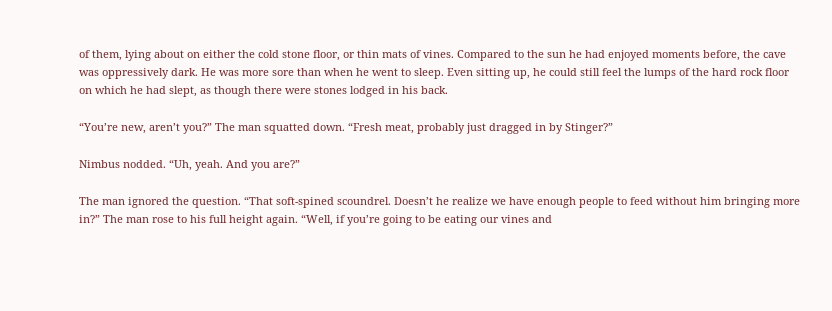of them, lying about on either the cold stone floor, or thin mats of vines. Compared to the sun he had enjoyed moments before, the cave was oppressively dark. He was more sore than when he went to sleep. Even sitting up, he could still feel the lumps of the hard rock floor on which he had slept, as though there were stones lodged in his back.

“You’re new, aren’t you?” The man squatted down. “Fresh meat, probably just dragged in by Stinger?”

Nimbus nodded. “Uh, yeah. And you are?”

The man ignored the question. “That soft-spined scoundrel. Doesn’t he realize we have enough people to feed without him bringing more in?” The man rose to his full height again. “Well, if you’re going to be eating our vines and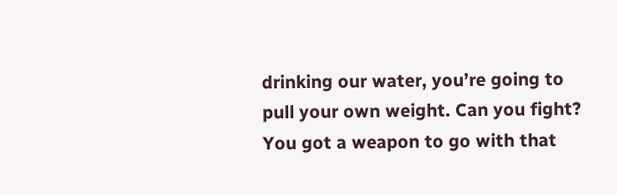drinking our water, you’re going to pull your own weight. Can you fight? You got a weapon to go with that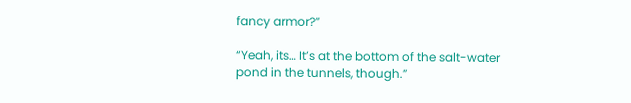fancy armor?”

“Yeah, its… It’s at the bottom of the salt-water pond in the tunnels, though.”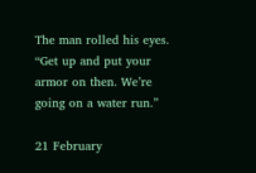The man rolled his eyes. “Get up and put your armor on then. We’re going on a water run.”

21 February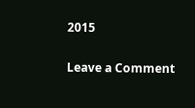2015

Leave a Comment